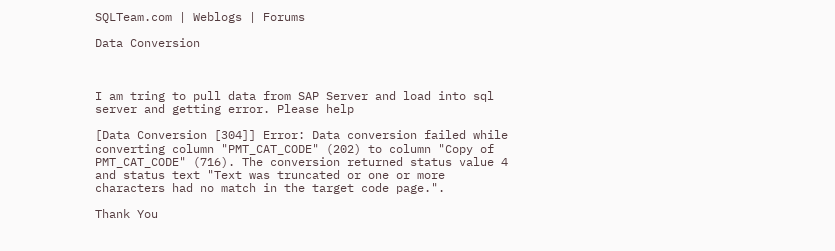SQLTeam.com | Weblogs | Forums

Data Conversion



I am tring to pull data from SAP Server and load into sql server and getting error. Please help

[Data Conversion [304]] Error: Data conversion failed while converting column "PMT_CAT_CODE" (202) to column "Copy of PMT_CAT_CODE" (716). The conversion returned status value 4 and status text "Text was truncated or one or more characters had no match in the target code page.".

Thank You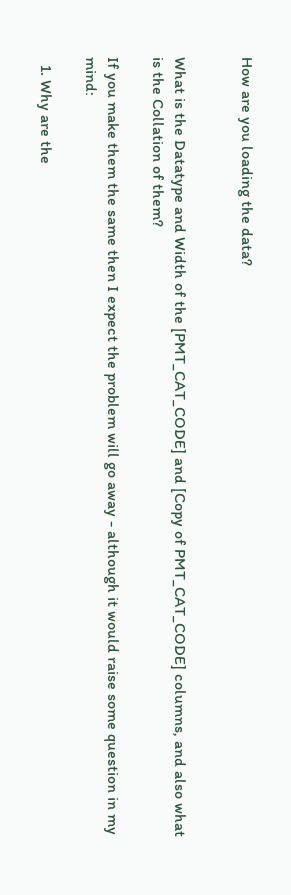How are you loading the data?


What is the Datatype and Width of the [PMT_CAT_CODE] and [Copy of PMT_CAT_CODE] columns, and also what is the Collation of them?

If you make them the same then I expect the problem will go away - although it would raise some question in my mind:

  1. Why are the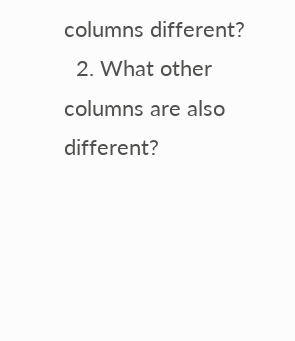columns different?
  2. What other columns are also different?